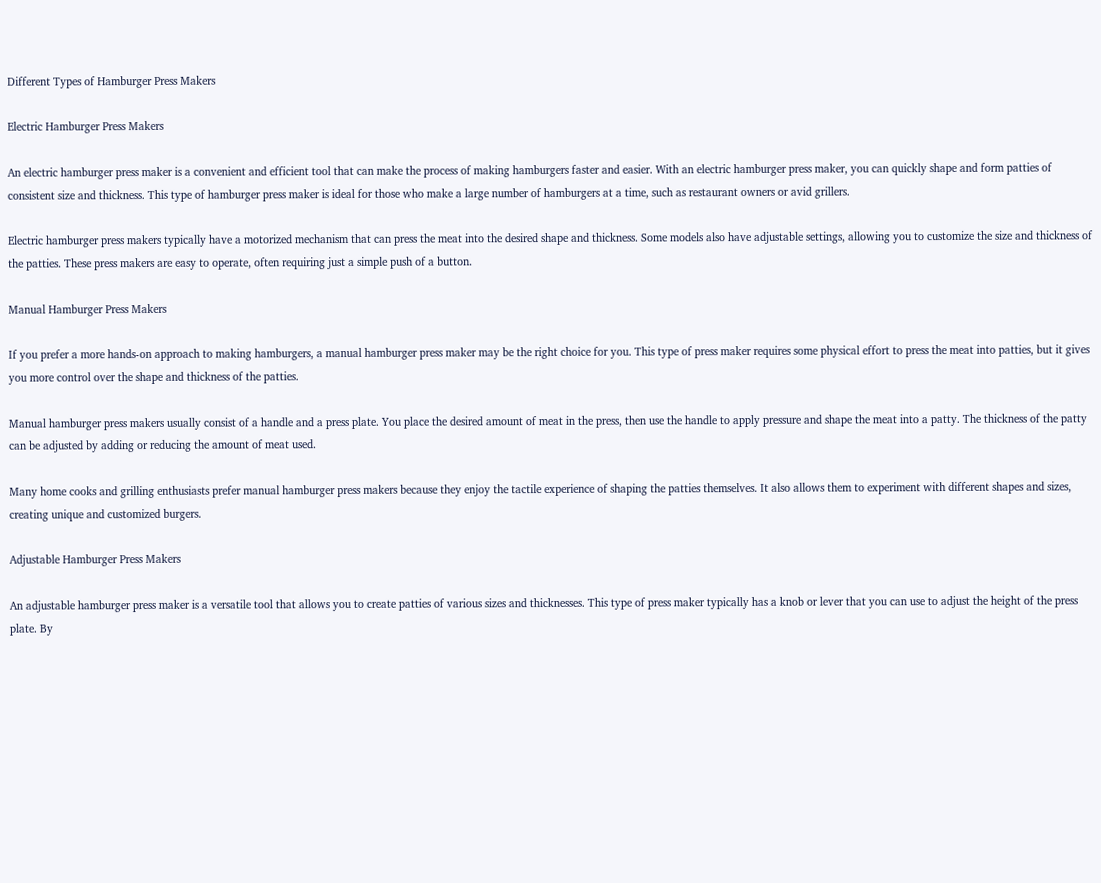Different Types of Hamburger Press Makers

Electric Hamburger Press Makers

An electric hamburger press maker is a convenient and efficient tool that can make the process of making hamburgers faster and easier. With an electric hamburger press maker, you can quickly shape and form patties of consistent size and thickness. This type of hamburger press maker is ideal for those who make a large number of hamburgers at a time, such as restaurant owners or avid grillers.

Electric hamburger press makers typically have a motorized mechanism that can press the meat into the desired shape and thickness. Some models also have adjustable settings, allowing you to customize the size and thickness of the patties. These press makers are easy to operate, often requiring just a simple push of a button.

Manual Hamburger Press Makers

If you prefer a more hands-on approach to making hamburgers, a manual hamburger press maker may be the right choice for you. This type of press maker requires some physical effort to press the meat into patties, but it gives you more control over the shape and thickness of the patties.

Manual hamburger press makers usually consist of a handle and a press plate. You place the desired amount of meat in the press, then use the handle to apply pressure and shape the meat into a patty. The thickness of the patty can be adjusted by adding or reducing the amount of meat used.

Many home cooks and grilling enthusiasts prefer manual hamburger press makers because they enjoy the tactile experience of shaping the patties themselves. It also allows them to experiment with different shapes and sizes, creating unique and customized burgers.

Adjustable Hamburger Press Makers

An adjustable hamburger press maker is a versatile tool that allows you to create patties of various sizes and thicknesses. This type of press maker typically has a knob or lever that you can use to adjust the height of the press plate. By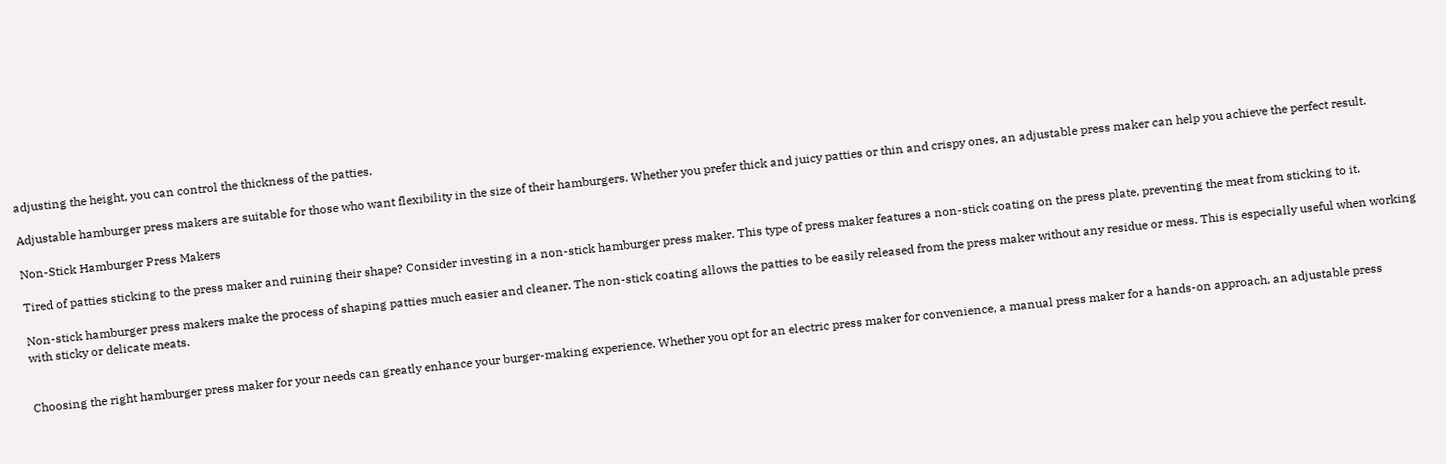adjusting the height, you can control the thickness of the patties.

Adjustable hamburger press makers are suitable for those who want flexibility in the size of their hamburgers. Whether you prefer thick and juicy patties or thin and crispy ones, an adjustable press maker can help you achieve the perfect result.

Non-Stick Hamburger Press Makers

Tired of patties sticking to the press maker and ruining their shape? Consider investing in a non-stick hamburger press maker. This type of press maker features a non-stick coating on the press plate, preventing the meat from sticking to it.

Non-stick hamburger press makers make the process of shaping patties much easier and cleaner. The non-stick coating allows the patties to be easily released from the press maker without any residue or mess. This is especially useful when working with sticky or delicate meats.


Choosing the right hamburger press maker for your needs can greatly enhance your burger-making experience. Whether you opt for an electric press maker for convenience, a manual press maker for a hands-on approach, an adjustable press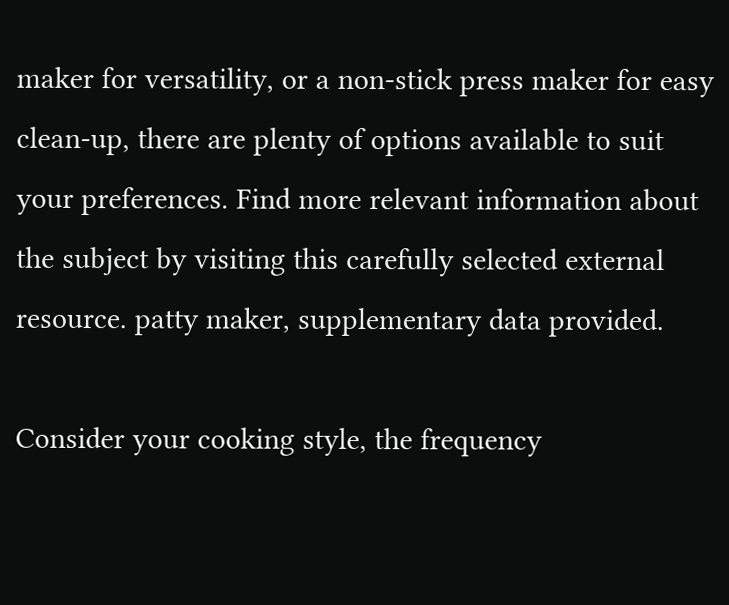maker for versatility, or a non-stick press maker for easy clean-up, there are plenty of options available to suit your preferences. Find more relevant information about the subject by visiting this carefully selected external resource. patty maker, supplementary data provided.

Consider your cooking style, the frequency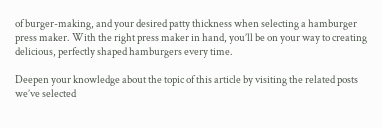of burger-making, and your desired patty thickness when selecting a hamburger press maker. With the right press maker in hand, you’ll be on your way to creating delicious, perfectly shaped hamburgers every time.

Deepen your knowledge about the topic of this article by visiting the related posts we’ve selected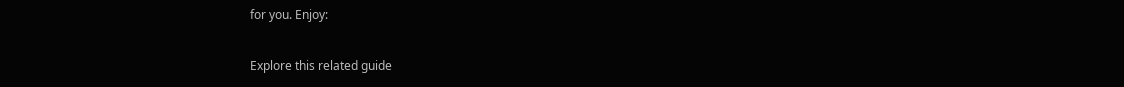for you. Enjoy:

Explore this related guide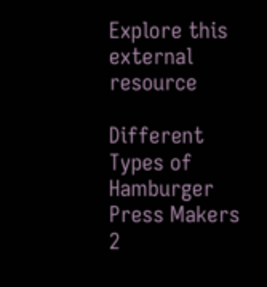Explore this external resource

Different Types of Hamburger Press Makers 2